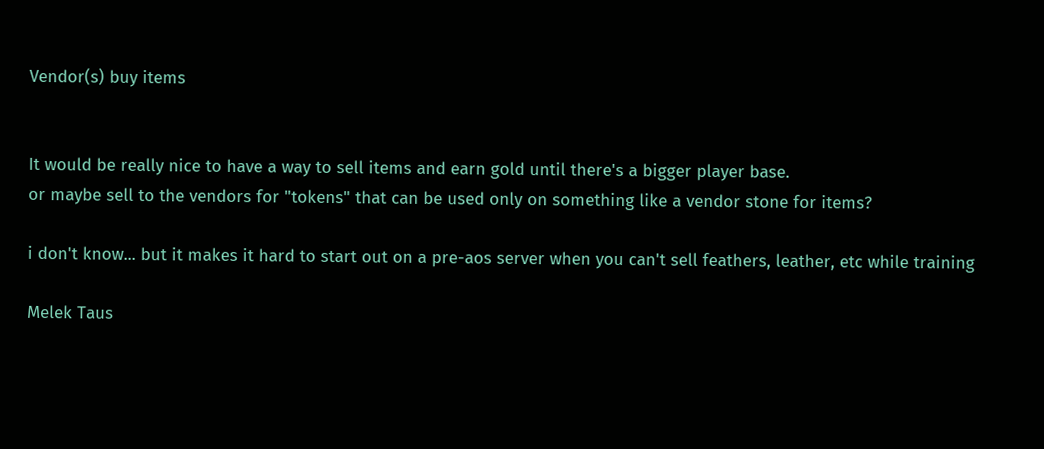Vendor(s) buy items


It would be really nice to have a way to sell items and earn gold until there's a bigger player base.
or maybe sell to the vendors for "tokens" that can be used only on something like a vendor stone for items?

i don't know... but it makes it hard to start out on a pre-aos server when you can't sell feathers, leather, etc while training

Melek Taus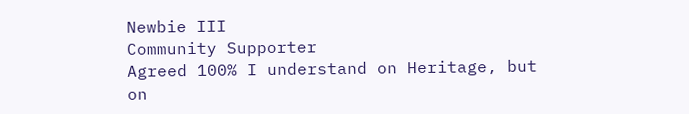Newbie III
Community Supporter
Agreed 100% I understand on Heritage, but on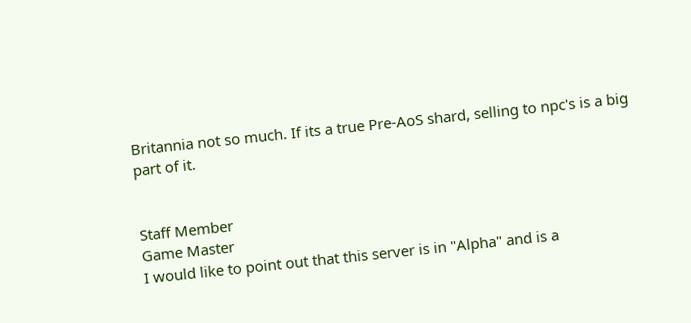Britannia not so much. If its a true Pre-AoS shard, selling to npc's is a big part of it.


Staff Member
Game Master
I would like to point out that this server is in "Alpha" and is a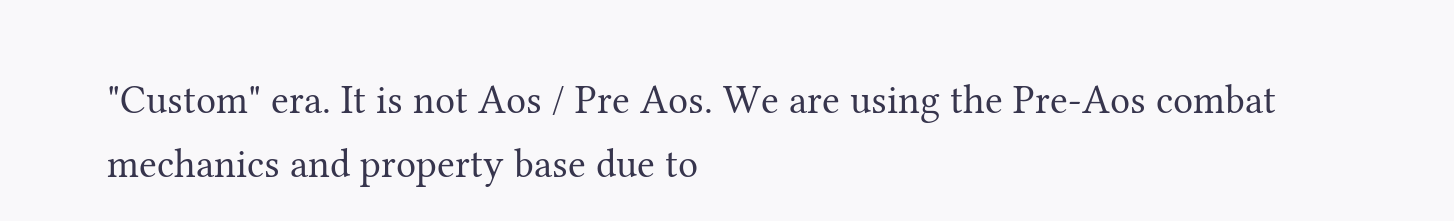"Custom" era. It is not Aos / Pre Aos. We are using the Pre-Aos combat mechanics and property base due to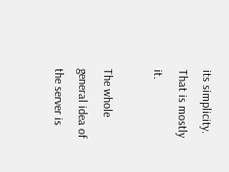its simplicity. That is mostly it.

The whole general idea of the server is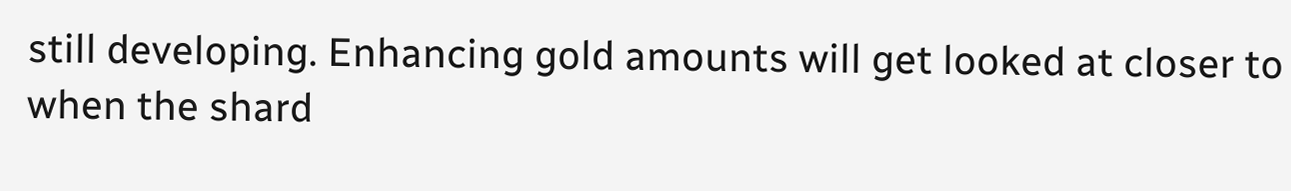still developing. Enhancing gold amounts will get looked at closer to when the shard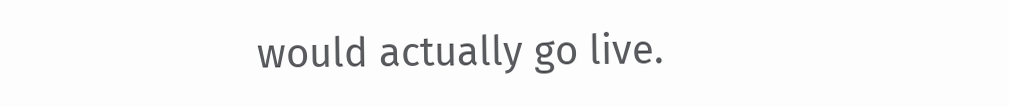would actually go live.